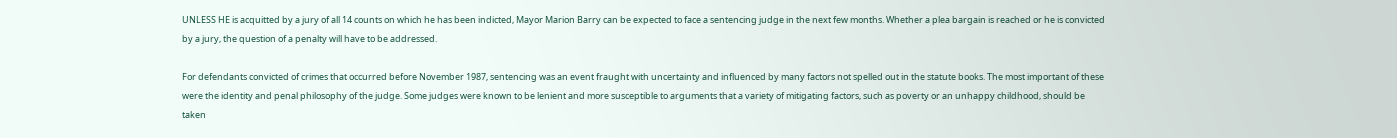UNLESS HE is acquitted by a jury of all 14 counts on which he has been indicted, Mayor Marion Barry can be expected to face a sentencing judge in the next few months. Whether a plea bargain is reached or he is convicted by a jury, the question of a penalty will have to be addressed.

For defendants convicted of crimes that occurred before November 1987, sentencing was an event fraught with uncertainty and influenced by many factors not spelled out in the statute books. The most important of these were the identity and penal philosophy of the judge. Some judges were known to be lenient and more susceptible to arguments that a variety of mitigating factors, such as poverty or an unhappy childhood, should be taken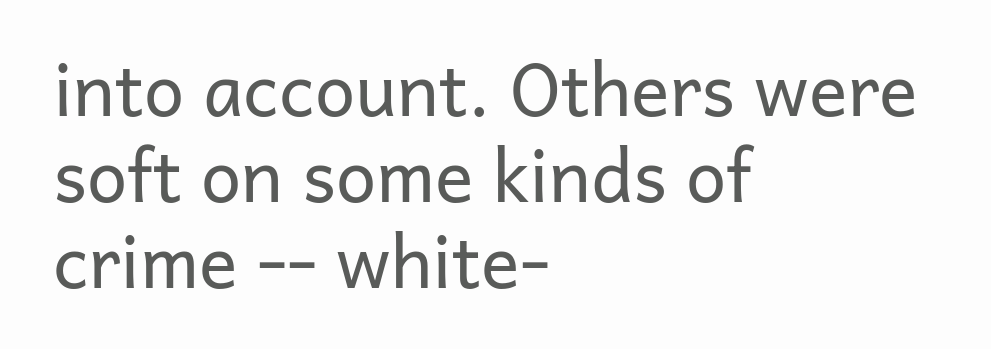into account. Others were soft on some kinds of crime -- white-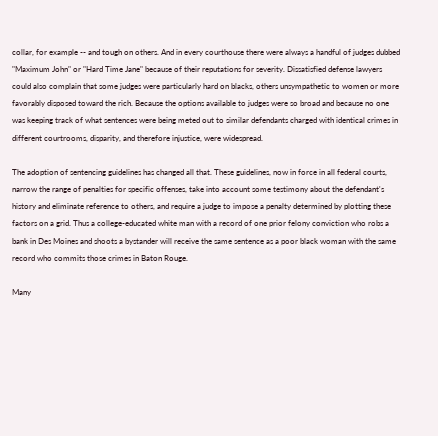collar, for example -- and tough on others. And in every courthouse there were always a handful of judges dubbed "Maximum John" or "Hard Time Jane" because of their reputations for severity. Dissatisfied defense lawyers could also complain that some judges were particularly hard on blacks, others unsympathetic to women or more favorably disposed toward the rich. Because the options available to judges were so broad and because no one was keeping track of what sentences were being meted out to similar defendants charged with identical crimes in different courtrooms, disparity, and therefore injustice, were widespread.

The adoption of sentencing guidelines has changed all that. These guidelines, now in force in all federal courts, narrow the range of penalties for specific offenses, take into account some testimony about the defendant's history and eliminate reference to others, and require a judge to impose a penalty determined by plotting these factors on a grid. Thus a college-educated white man with a record of one prior felony conviction who robs a bank in Des Moines and shoots a bystander will receive the same sentence as a poor black woman with the same record who commits those crimes in Baton Rouge.

Many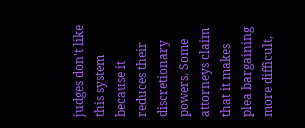judges don't like this system because it reduces their discretionary powers. Some attorneys claim that it makes plea bargaining more difficult,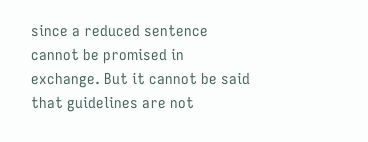since a reduced sentence cannot be promised in exchange. But it cannot be said that guidelines are not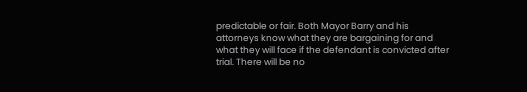predictable or fair. Both Mayor Barry and his attorneys know what they are bargaining for and what they will face if the defendant is convicted after trial. There will be no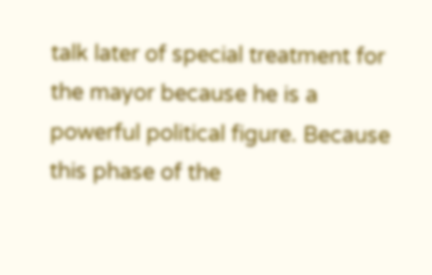talk later of special treatment for the mayor because he is a powerful political figure. Because this phase of the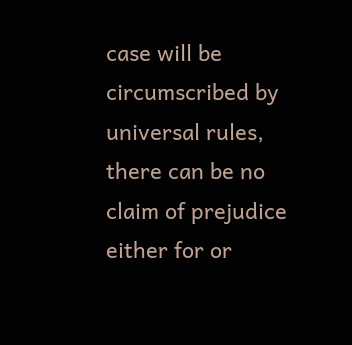case will be circumscribed by universal rules, there can be no claim of prejudice either for or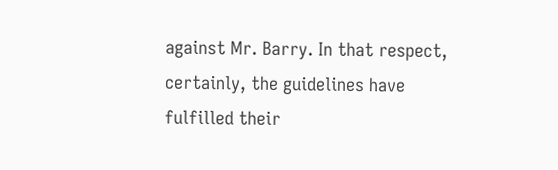against Mr. Barry. In that respect, certainly, the guidelines have fulfilled their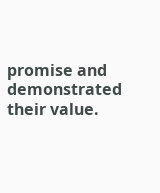promise and demonstrated their value.